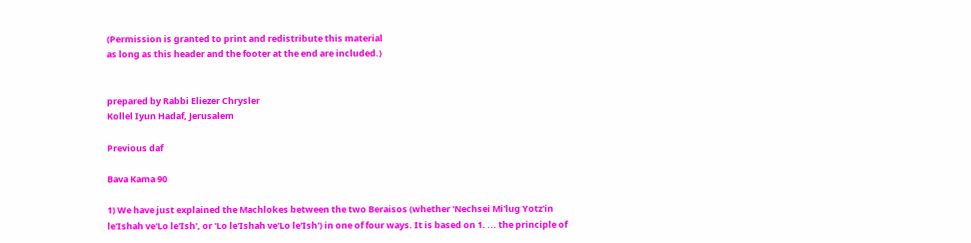(Permission is granted to print and redistribute this material
as long as this header and the footer at the end are included.)


prepared by Rabbi Eliezer Chrysler
Kollel Iyun Hadaf, Jerusalem

Previous daf

Bava Kama 90

1) We have just explained the Machlokes between the two Beraisos (whether 'Nechsei Mi'lug Yotz'in le'Ishah ve'Lo le'Ish', or 'Lo le'Ishah ve'Lo le'Ish') in one of four ways. It is based on 1. ... the principle of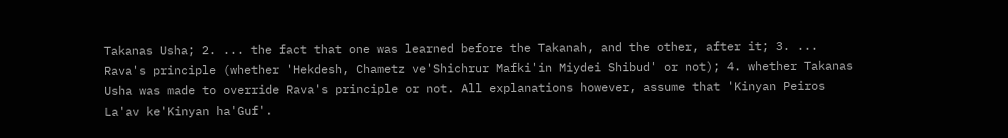Takanas Usha; 2. ... the fact that one was learned before the Takanah, and the other, after it; 3. ... Rava's principle (whether 'Hekdesh, Chametz ve'Shichrur Mafki'in Miydei Shibud' or not); 4. whether Takanas Usha was made to override Rava's principle or not. All explanations however, assume that 'Kinyan Peiros La'av ke'Kinyan ha'Guf'.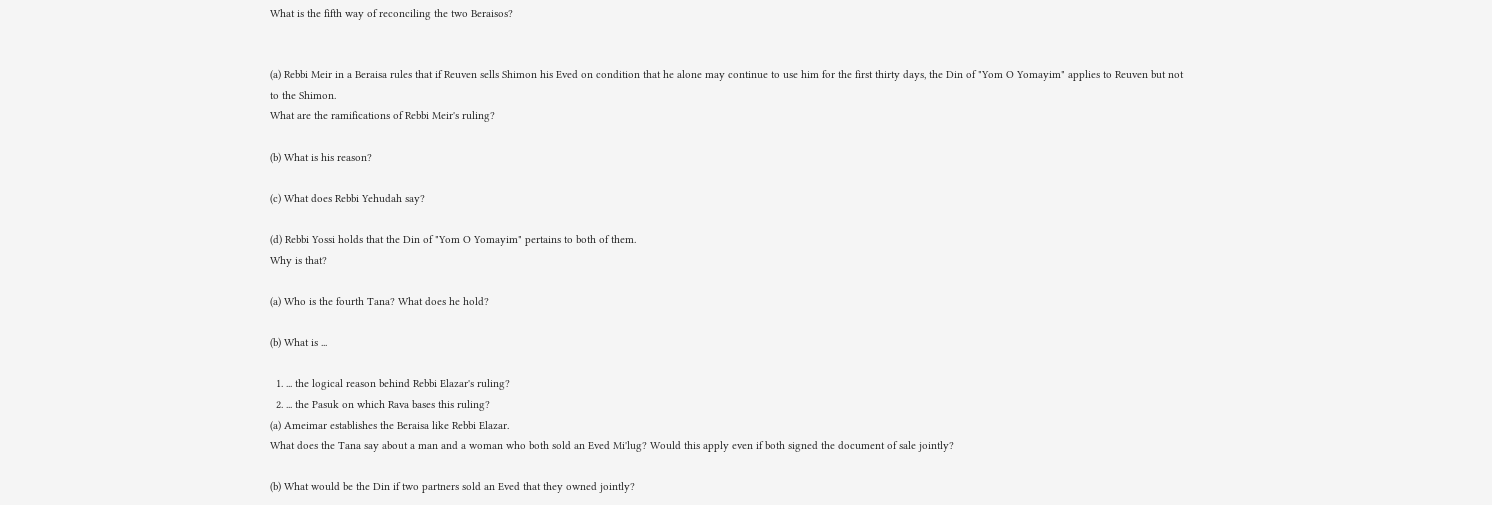What is the fifth way of reconciling the two Beraisos?


(a) Rebbi Meir in a Beraisa rules that if Reuven sells Shimon his Eved on condition that he alone may continue to use him for the first thirty days, the Din of "Yom O Yomayim" applies to Reuven but not to the Shimon.
What are the ramifications of Rebbi Meir's ruling?

(b) What is his reason?

(c) What does Rebbi Yehudah say?

(d) Rebbi Yossi holds that the Din of "Yom O Yomayim" pertains to both of them.
Why is that?

(a) Who is the fourth Tana? What does he hold?

(b) What is ...

  1. ... the logical reason behind Rebbi Elazar's ruling?
  2. ... the Pasuk on which Rava bases this ruling?
(a) Ameimar establishes the Beraisa like Rebbi Elazar.
What does the Tana say about a man and a woman who both sold an Eved Mi'lug? Would this apply even if both signed the document of sale jointly?

(b) What would be the Din if two partners sold an Eved that they owned jointly?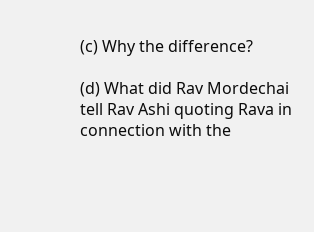(c) Why the difference?

(d) What did Rav Mordechai tell Rav Ashi quoting Rava in connection with the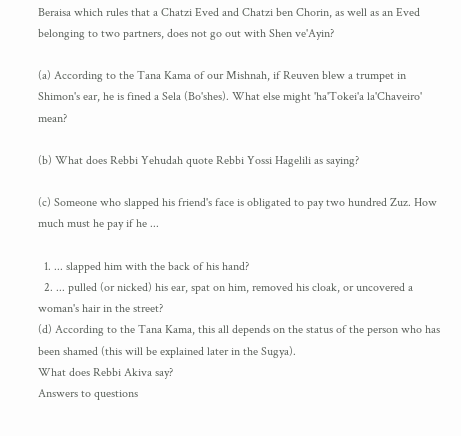Beraisa which rules that a Chatzi Eved and Chatzi ben Chorin, as well as an Eved belonging to two partners, does not go out with Shen ve'Ayin?

(a) According to the Tana Kama of our Mishnah, if Reuven blew a trumpet in Shimon's ear, he is fined a Sela (Bo'shes). What else might 'ha'Tokei'a la'Chaveiro' mean?

(b) What does Rebbi Yehudah quote Rebbi Yossi Hagelili as saying?

(c) Someone who slapped his friend's face is obligated to pay two hundred Zuz. How much must he pay if he ...

  1. ... slapped him with the back of his hand?
  2. ... pulled (or nicked) his ear, spat on him, removed his cloak, or uncovered a woman's hair in the street?
(d) According to the Tana Kama, this all depends on the status of the person who has been shamed (this will be explained later in the Sugya).
What does Rebbi Akiva say?
Answers to questions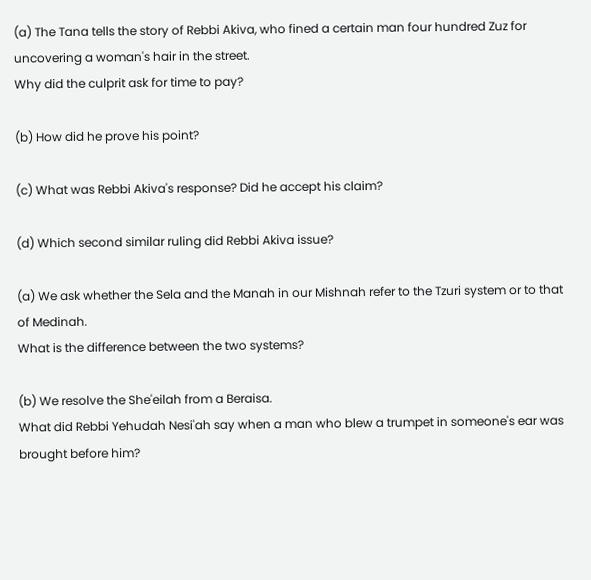(a) The Tana tells the story of Rebbi Akiva, who fined a certain man four hundred Zuz for uncovering a woman's hair in the street.
Why did the culprit ask for time to pay?

(b) How did he prove his point?

(c) What was Rebbi Akiva's response? Did he accept his claim?

(d) Which second similar ruling did Rebbi Akiva issue?

(a) We ask whether the Sela and the Manah in our Mishnah refer to the Tzuri system or to that of Medinah.
What is the difference between the two systems?

(b) We resolve the She'eilah from a Beraisa.
What did Rebbi Yehudah Nesi'ah say when a man who blew a trumpet in someone's ear was brought before him?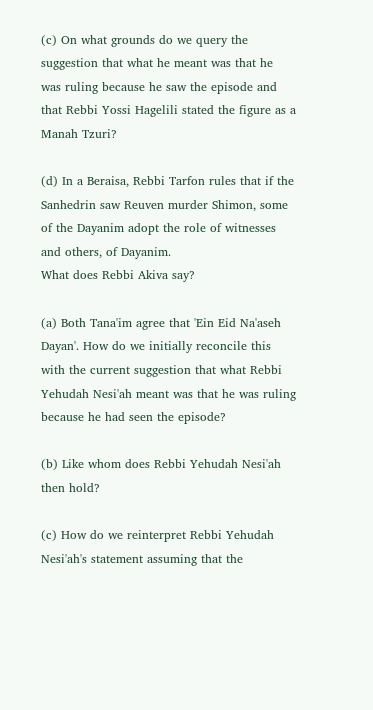(c) On what grounds do we query the suggestion that what he meant was that he was ruling because he saw the episode and that Rebbi Yossi Hagelili stated the figure as a Manah Tzuri?

(d) In a Beraisa, Rebbi Tarfon rules that if the Sanhedrin saw Reuven murder Shimon, some of the Dayanim adopt the role of witnesses and others, of Dayanim.
What does Rebbi Akiva say?

(a) Both Tana'im agree that 'Ein Eid Na'aseh Dayan'. How do we initially reconcile this with the current suggestion that what Rebbi Yehudah Nesi'ah meant was that he was ruling because he had seen the episode?

(b) Like whom does Rebbi Yehudah Nesi'ah then hold?

(c) How do we reinterpret Rebbi Yehudah Nesi'ah's statement assuming that the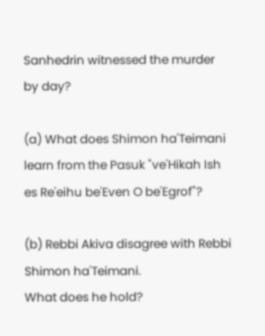Sanhedrin witnessed the murder by day?

(a) What does Shimon ha'Teimani learn from the Pasuk "ve'Hikah Ish es Re'eihu be'Even O be'Egrof"?

(b) Rebbi Akiva disagree with Rebbi Shimon ha'Teimani.
What does he hold?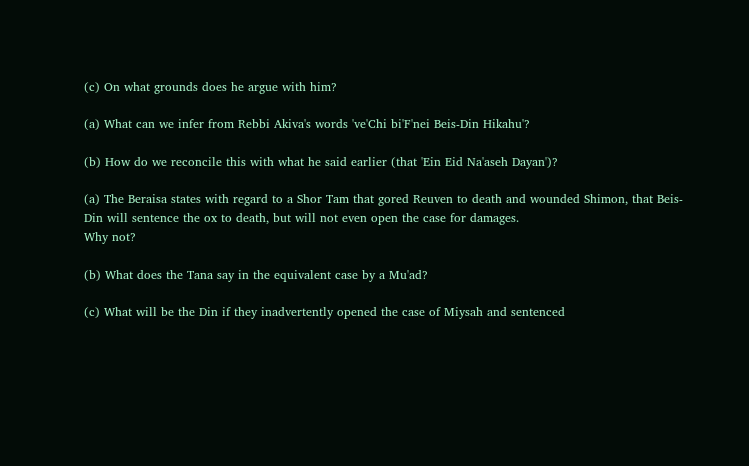(c) On what grounds does he argue with him?

(a) What can we infer from Rebbi Akiva's words 've'Chi bi'F'nei Beis-Din Hikahu'?

(b) How do we reconcile this with what he said earlier (that 'Ein Eid Na'aseh Dayan')?

(a) The Beraisa states with regard to a Shor Tam that gored Reuven to death and wounded Shimon, that Beis-Din will sentence the ox to death, but will not even open the case for damages.
Why not?

(b) What does the Tana say in the equivalent case by a Mu'ad?

(c) What will be the Din if they inadvertently opened the case of Miysah and sentenced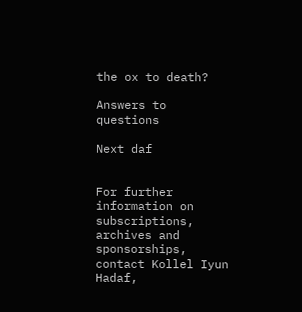the ox to death?

Answers to questions

Next daf


For further information on
subscriptions, archives and sponsorships,
contact Kollel Iyun Hadaf,